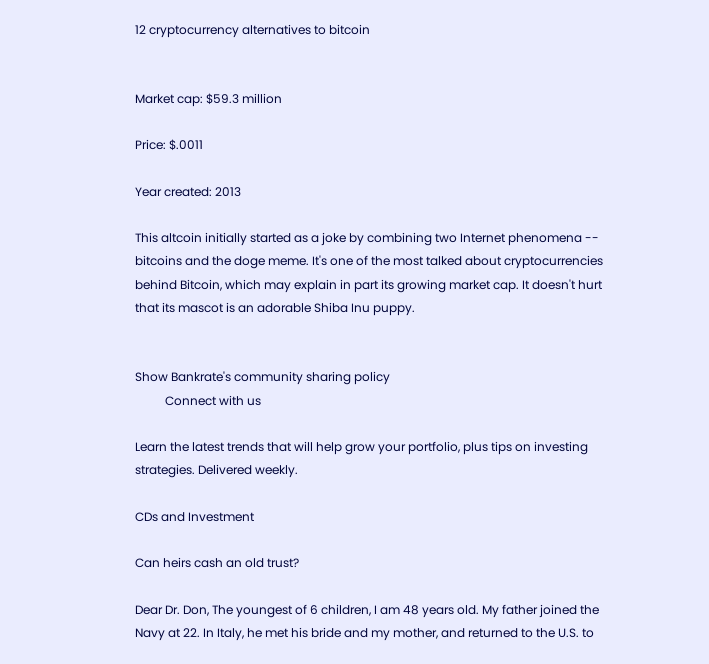12 cryptocurrency alternatives to bitcoin


Market cap: $59.3 million

Price: $.0011

Year created: 2013

This altcoin initially started as a joke by combining two Internet phenomena -- bitcoins and the doge meme. It's one of the most talked about cryptocurrencies behind Bitcoin, which may explain in part its growing market cap. It doesn't hurt that its mascot is an adorable Shiba Inu puppy.


Show Bankrate's community sharing policy
          Connect with us

Learn the latest trends that will help grow your portfolio, plus tips on investing strategies. Delivered weekly.

CDs and Investment

Can heirs cash an old trust?

Dear Dr. Don, The youngest of 6 children, I am 48 years old. My father joined the Navy at 22. In Italy, he met his bride and my mother, and returned to the U.S. to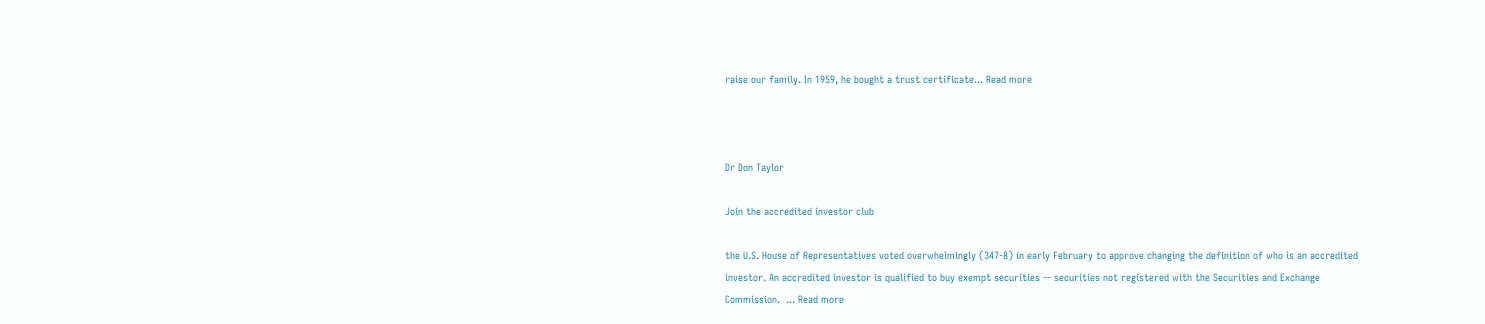raise our family. In 1959, he bought a trust certificate... Read more



Dr Don Taylor

Join the accredited investor club

the U.S. House of Representatives voted overwhelmingly (347-8) in early February to approve changing the definition of who is an accredited investor. An accredited investor is qualified to buy exempt securities -- securities not registered with the Securities and Exchange Commission.  ... Read more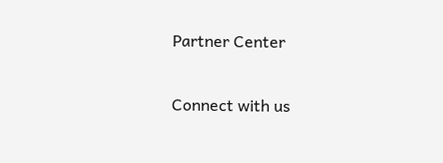Partner Center

Connect with us